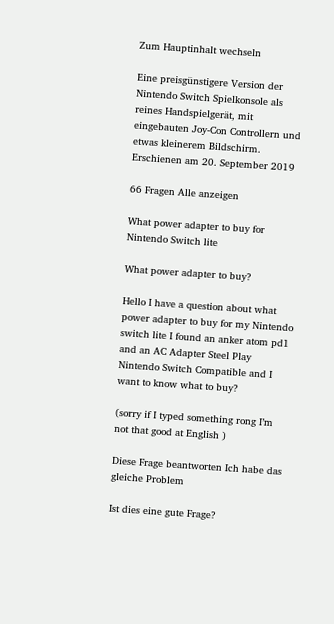Zum Hauptinhalt wechseln

Eine preisgünstigere Version der Nintendo Switch Spielkonsole als reines Handspielgerät, mit eingebauten Joy-Con Controllern und etwas kleinerem Bildschirm. Erschienen am 20. September 2019

66 Fragen Alle anzeigen

What power adapter to buy for Nintendo Switch lite

What power adapter to buy?

Hello I have a question about what power adapter to buy for my Nintendo switch lite I found an anker atom pd1 and an AC Adapter Steel Play Nintendo Switch Compatible and I want to know what to buy?

(sorry if I typed something rong I’m not that good at English )

Diese Frage beantworten Ich habe das gleiche Problem

Ist dies eine gute Frage?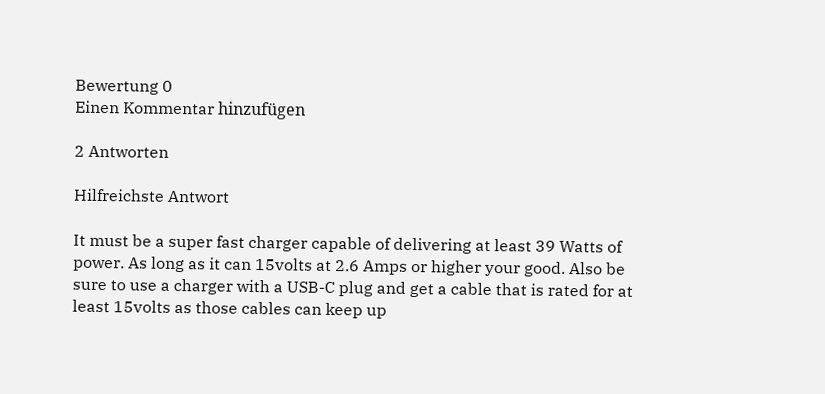Bewertung 0
Einen Kommentar hinzufügen

2 Antworten

Hilfreichste Antwort

It must be a super fast charger capable of delivering at least 39 Watts of power. As long as it can 15volts at 2.6 Amps or higher your good. Also be sure to use a charger with a USB-C plug and get a cable that is rated for at least 15volts as those cables can keep up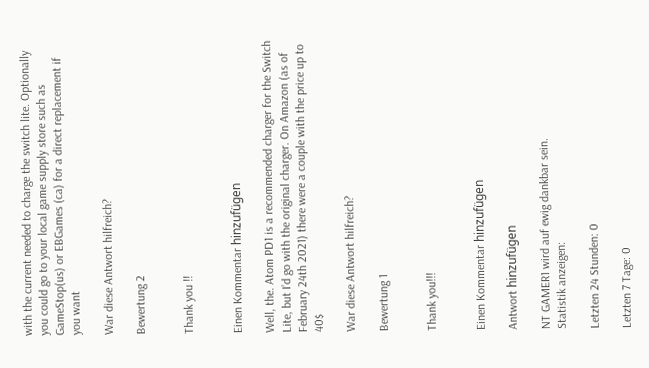with the current needed to charge the switch lite. Optionally you could go to your local game supply store such as GameStop(us) or EBGames (ca) for a direct replacement if you want

War diese Antwort hilfreich?

Bewertung 2


Thank you !!


Einen Kommentar hinzufügen

Well, the. Atom PD1 is a recommended charger for the Switch Lite, but I’d go with the original charger. On Amazon (as of February 24th 2021) there were a couple with the price up to 40$

War diese Antwort hilfreich?

Bewertung 1


Thank you!!!


Einen Kommentar hinzufügen

Antwort hinzufügen

NT GAMER1 wird auf ewig dankbar sein.
Statistik anzeigen:

Letzten 24 Stunden: 0

Letzten 7 Tage: 0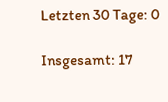Letzten 30 Tage: 0

Insgesamt: 17